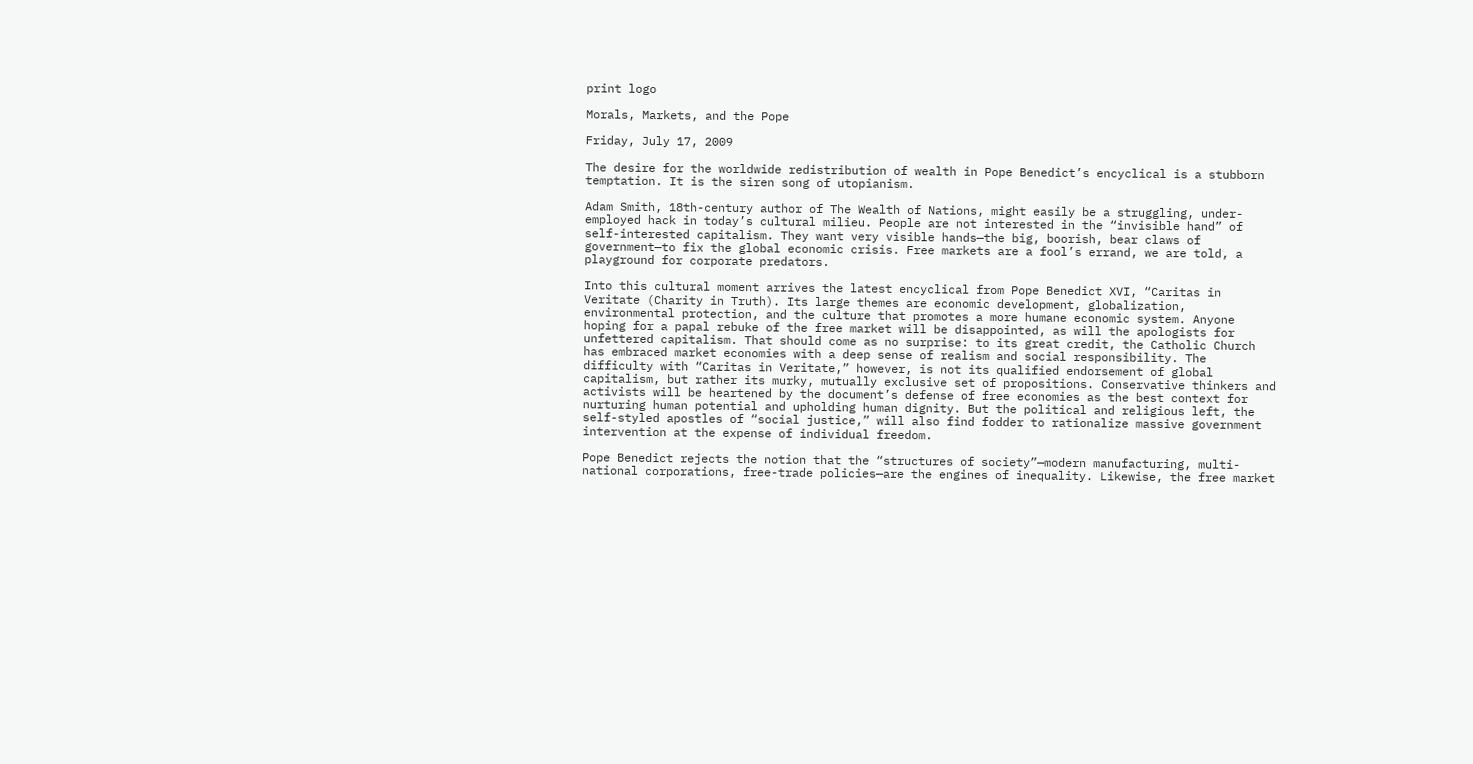print logo

Morals, Markets, and the Pope

Friday, July 17, 2009

The desire for the worldwide redistribution of wealth in Pope Benedict’s encyclical is a stubborn temptation. It is the siren song of utopianism.

Adam Smith, 18th-century author of The Wealth of Nations, might easily be a struggling, under-employed hack in today’s cultural milieu. People are not interested in the “invisible hand” of self-interested capitalism. They want very visible hands—the big, boorish, bear claws of government—to fix the global economic crisis. Free markets are a fool’s errand, we are told, a playground for corporate predators.

Into this cultural moment arrives the latest encyclical from Pope Benedict XVI, “Caritas in Veritate (Charity in Truth). Its large themes are economic development, globalization, environmental protection, and the culture that promotes a more humane economic system. Anyone hoping for a papal rebuke of the free market will be disappointed, as will the apologists for unfettered capitalism. That should come as no surprise: to its great credit, the Catholic Church has embraced market economies with a deep sense of realism and social responsibility. The difficulty with “Caritas in Veritate,” however, is not its qualified endorsement of global capitalism, but rather its murky, mutually exclusive set of propositions. Conservative thinkers and activists will be heartened by the document’s defense of free economies as the best context for nurturing human potential and upholding human dignity. But the political and religious left, the self-styled apostles of “social justice,” will also find fodder to rationalize massive government intervention at the expense of individual freedom.

Pope Benedict rejects the notion that the “structures of society”—modern manufacturing, multi-national corporations, free-trade policies—are the engines of inequality. Likewise, the free market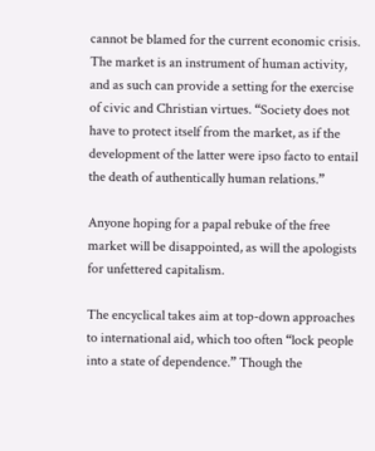cannot be blamed for the current economic crisis. The market is an instrument of human activity, and as such can provide a setting for the exercise of civic and Christian virtues. “Society does not have to protect itself from the market, as if the development of the latter were ipso facto to entail the death of authentically human relations.”

Anyone hoping for a papal rebuke of the free market will be disappointed, as will the apologists for unfettered capitalism.

The encyclical takes aim at top-down approaches to international aid, which too often “lock people into a state of dependence.” Though the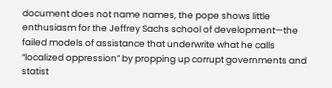document does not name names, the pope shows little enthusiasm for the Jeffrey Sachs school of development—the failed models of assistance that underwrite what he calls “localized oppression” by propping up corrupt governments and statist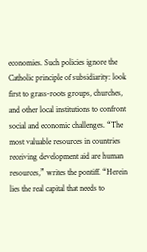economies. Such policies ignore the Catholic principle of subsidiarity: look first to grass-roots groups, churches, and other local institutions to confront social and economic challenges. “The most valuable resources in countries receiving development aid are human resources,” writes the pontiff. “Herein lies the real capital that needs to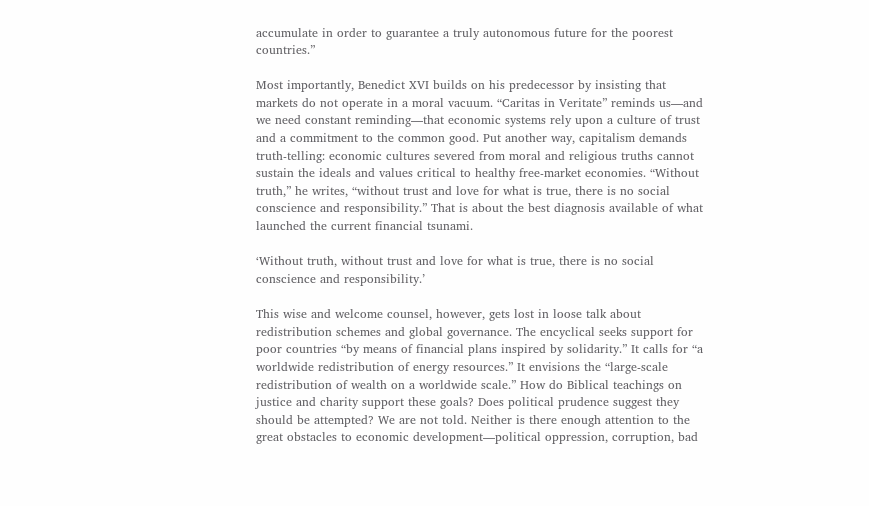accumulate in order to guarantee a truly autonomous future for the poorest countries.”

Most importantly, Benedict XVI builds on his predecessor by insisting that markets do not operate in a moral vacuum. “Caritas in Veritate” reminds us—and we need constant reminding—that economic systems rely upon a culture of trust and a commitment to the common good. Put another way, capitalism demands truth-telling: economic cultures severed from moral and religious truths cannot sustain the ideals and values critical to healthy free-market economies. “Without truth,” he writes, “without trust and love for what is true, there is no social conscience and responsibility.” That is about the best diagnosis available of what launched the current financial tsunami.

‘Without truth, without trust and love for what is true, there is no social conscience and responsibility.’

This wise and welcome counsel, however, gets lost in loose talk about redistribution schemes and global governance. The encyclical seeks support for poor countries “by means of financial plans inspired by solidarity.” It calls for “a worldwide redistribution of energy resources.” It envisions the “large-scale redistribution of wealth on a worldwide scale.” How do Biblical teachings on justice and charity support these goals? Does political prudence suggest they should be attempted? We are not told. Neither is there enough attention to the great obstacles to economic development—political oppression, corruption, bad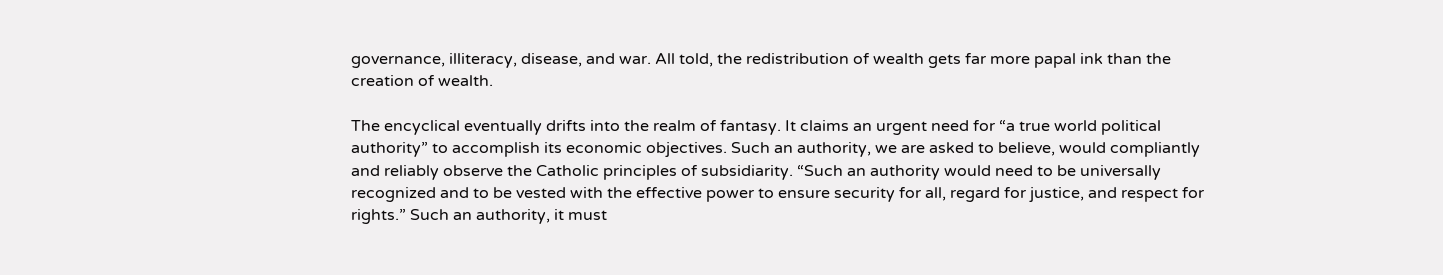governance, illiteracy, disease, and war. All told, the redistribution of wealth gets far more papal ink than the creation of wealth.

The encyclical eventually drifts into the realm of fantasy. It claims an urgent need for “a true world political authority” to accomplish its economic objectives. Such an authority, we are asked to believe, would compliantly and reliably observe the Catholic principles of subsidiarity. “Such an authority would need to be universally recognized and to be vested with the effective power to ensure security for all, regard for justice, and respect for rights.” Such an authority, it must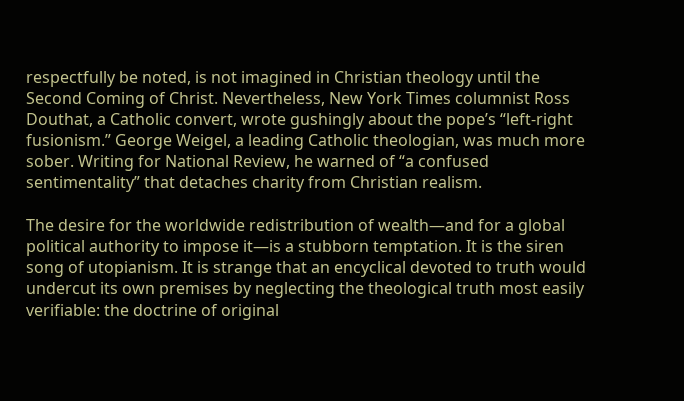respectfully be noted, is not imagined in Christian theology until the Second Coming of Christ. Nevertheless, New York Times columnist Ross Douthat, a Catholic convert, wrote gushingly about the pope’s “left-right fusionism.” George Weigel, a leading Catholic theologian, was much more sober. Writing for National Review, he warned of “a confused sentimentality” that detaches charity from Christian realism.

The desire for the worldwide redistribution of wealth—and for a global political authority to impose it—is a stubborn temptation. It is the siren song of utopianism. It is strange that an encyclical devoted to truth would undercut its own premises by neglecting the theological truth most easily verifiable: the doctrine of original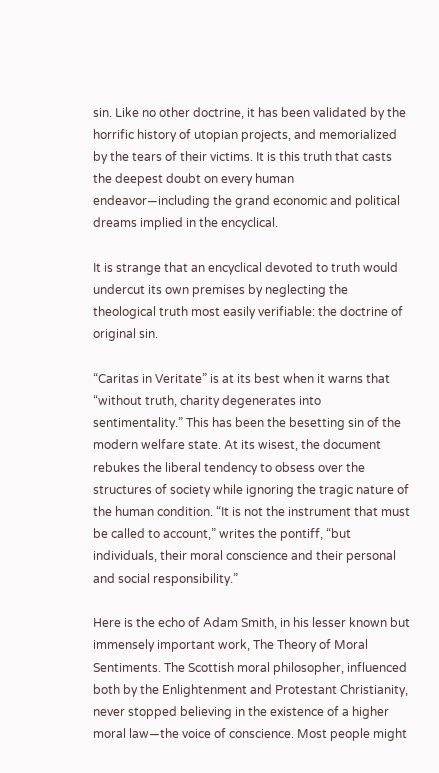sin. Like no other doctrine, it has been validated by the horrific history of utopian projects, and memorialized by the tears of their victims. It is this truth that casts the deepest doubt on every human endeavor—including the grand economic and political dreams implied in the encyclical.

It is strange that an encyclical devoted to truth would undercut its own premises by neglecting the theological truth most easily verifiable: the doctrine of original sin.

“Caritas in Veritate” is at its best when it warns that “without truth, charity degenerates into sentimentality.” This has been the besetting sin of the modern welfare state. At its wisest, the document rebukes the liberal tendency to obsess over the structures of society while ignoring the tragic nature of the human condition. “It is not the instrument that must be called to account,” writes the pontiff, “but individuals, their moral conscience and their personal and social responsibility.”

Here is the echo of Adam Smith, in his lesser known but immensely important work, The Theory of Moral Sentiments. The Scottish moral philosopher, influenced both by the Enlightenment and Protestant Christianity, never stopped believing in the existence of a higher moral law—the voice of conscience. Most people might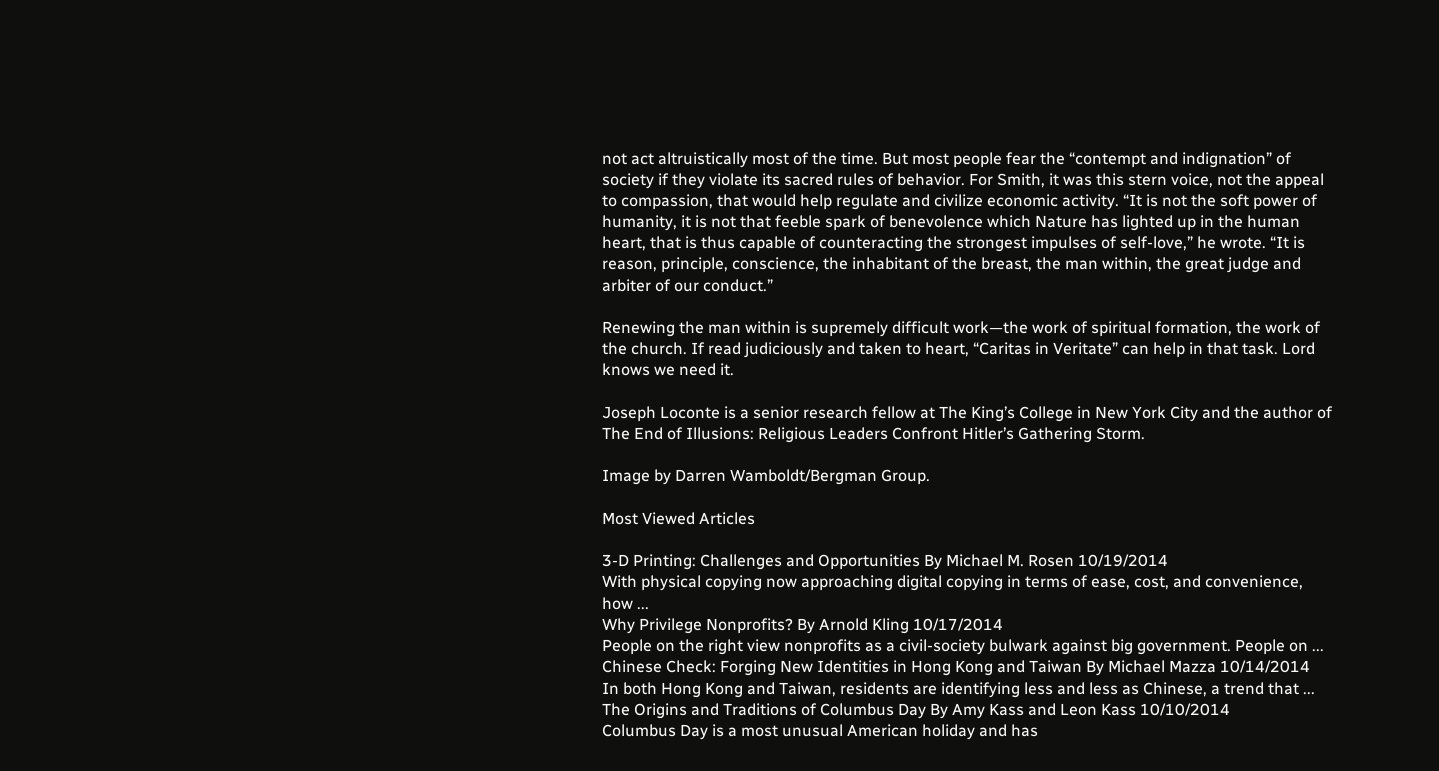not act altruistically most of the time. But most people fear the “contempt and indignation” of society if they violate its sacred rules of behavior. For Smith, it was this stern voice, not the appeal to compassion, that would help regulate and civilize economic activity. “It is not the soft power of humanity, it is not that feeble spark of benevolence which Nature has lighted up in the human heart, that is thus capable of counteracting the strongest impulses of self-love,” he wrote. “It is reason, principle, conscience, the inhabitant of the breast, the man within, the great judge and arbiter of our conduct.”

Renewing the man within is supremely difficult work—the work of spiritual formation, the work of the church. If read judiciously and taken to heart, “Caritas in Veritate” can help in that task. Lord knows we need it.

Joseph Loconte is a senior research fellow at The King’s College in New York City and the author of The End of Illusions: Religious Leaders Confront Hitler’s Gathering Storm.

Image by Darren Wamboldt/Bergman Group.

Most Viewed Articles

3-D Printing: Challenges and Opportunities By Michael M. Rosen 10/19/2014
With physical copying now approaching digital copying in terms of ease, cost, and convenience, how ...
Why Privilege Nonprofits? By Arnold Kling 10/17/2014
People on the right view nonprofits as a civil-society bulwark against big government. People on ...
Chinese Check: Forging New Identities in Hong Kong and Taiwan By Michael Mazza 10/14/2014
In both Hong Kong and Taiwan, residents are identifying less and less as Chinese, a trend that ...
The Origins and Traditions of Columbus Day By Amy Kass and Leon Kass 10/10/2014
Columbus Day is a most unusual American holiday and has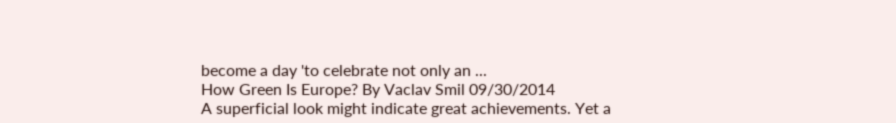become a day 'to celebrate not only an ...
How Green Is Europe? By Vaclav Smil 09/30/2014
A superficial look might indicate great achievements. Yet a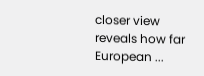closer view reveals how far European ...